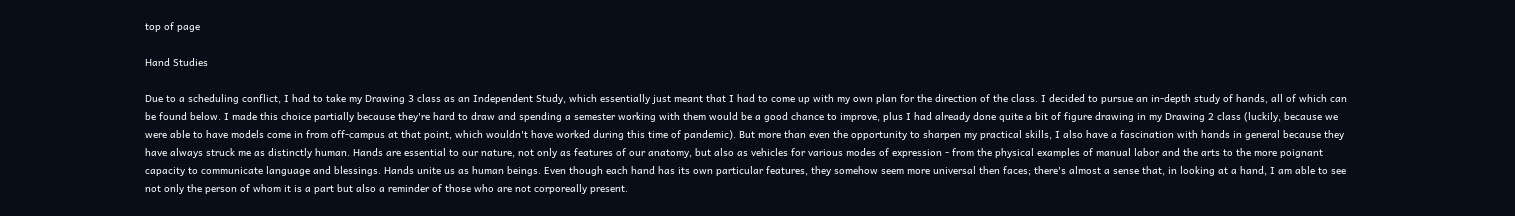top of page

Hand Studies

Due to a scheduling conflict, I had to take my Drawing 3 class as an Independent Study, which essentially just meant that I had to come up with my own plan for the direction of the class. I decided to pursue an in-depth study of hands, all of which can be found below. I made this choice partially because they're hard to draw and spending a semester working with them would be a good chance to improve, plus I had already done quite a bit of figure drawing in my Drawing 2 class (luckily, because we were able to have models come in from off-campus at that point, which wouldn't have worked during this time of pandemic). But more than even the opportunity to sharpen my practical skills, I also have a fascination with hands in general because they have always struck me as distinctly human. Hands are essential to our nature, not only as features of our anatomy, but also as vehicles for various modes of expression - from the physical examples of manual labor and the arts to the more poignant capacity to communicate language and blessings. Hands unite us as human beings. Even though each hand has its own particular features, they somehow seem more universal then faces; there's almost a sense that, in looking at a hand, I am able to see not only the person of whom it is a part but also a reminder of those who are not corporeally present.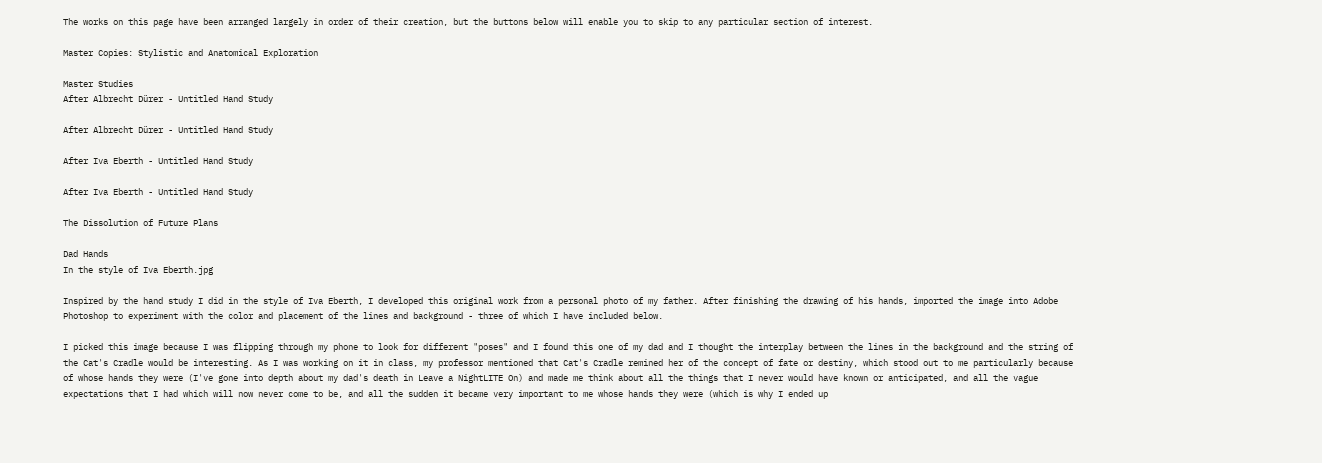The works on this page have been arranged largely in order of their creation, but the buttons below will enable you to skip to any particular section of interest.

Master Copies: Stylistic and Anatomical Exploration

Master Studies
After Albrecht Dürer - Untitled Hand Study

After Albrecht Dürer - Untitled Hand Study

After Iva Eberth - Untitled Hand Study

After Iva Eberth - Untitled Hand Study

The Dissolution of Future Plans

Dad Hands
In the style of Iva Eberth.jpg

Inspired by the hand study I did in the style of Iva Eberth, I developed this original work from a personal photo of my father. After finishing the drawing of his hands, imported the image into Adobe Photoshop to experiment with the color and placement of the lines and background - three of which I have included below.

I picked this image because I was flipping through my phone to look for different "poses" and I found this one of my dad and I thought the interplay between the lines in the background and the string of the Cat's Cradle would be interesting. As I was working on it in class, my professor mentioned that Cat's Cradle remined her of the concept of fate or destiny, which stood out to me particularly because of whose hands they were (I've gone into depth about my dad's death in Leave a NightLITE On) and made me think about all the things that I never would have known or anticipated, and all the vague expectations that I had which will now never come to be, and all the sudden it became very important to me whose hands they were (which is why I ended up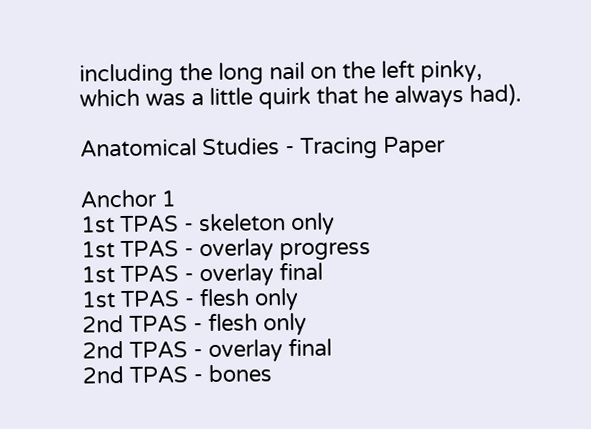including the long nail on the left pinky, which was a little quirk that he always had).

Anatomical Studies - Tracing Paper

Anchor 1
1st TPAS - skeleton only
1st TPAS - overlay progress
1st TPAS - overlay final
1st TPAS - flesh only
2nd TPAS - flesh only
2nd TPAS - overlay final
2nd TPAS - bones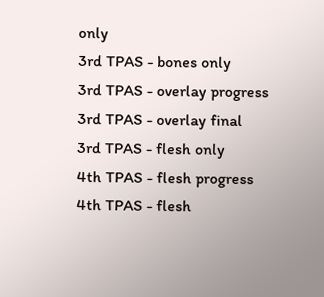only
3rd TPAS - bones only
3rd TPAS - overlay progress
3rd TPAS - overlay final
3rd TPAS - flesh only
4th TPAS - flesh progress
4th TPAS - flesh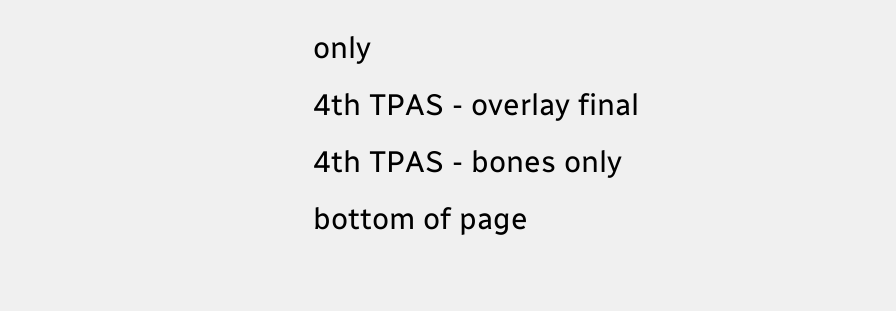only
4th TPAS - overlay final
4th TPAS - bones only
bottom of page